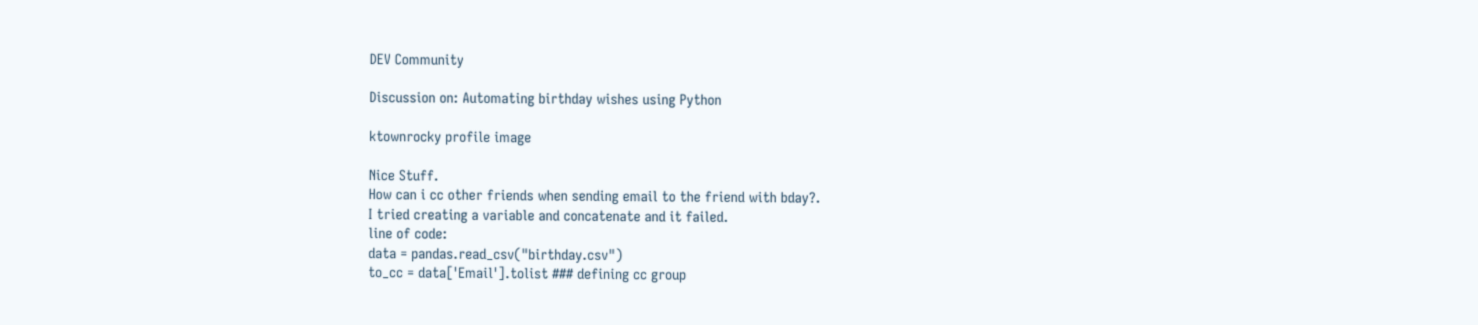DEV Community

Discussion on: Automating birthday wishes using Python

ktownrocky profile image

Nice Stuff.
How can i cc other friends when sending email to the friend with bday?.
I tried creating a variable and concatenate and it failed.
line of code:
data = pandas.read_csv("birthday.csv")
to_cc = data['Email'].tolist ### defining cc group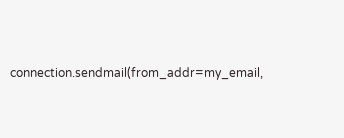connection.sendmail(from_addr=my_email,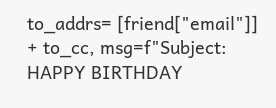to_addrs= [friend["email"]] + to_cc, msg=f"Subject: HAPPY BIRTHDAY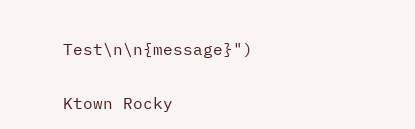Test\n\n{message}")

Ktown Rocky